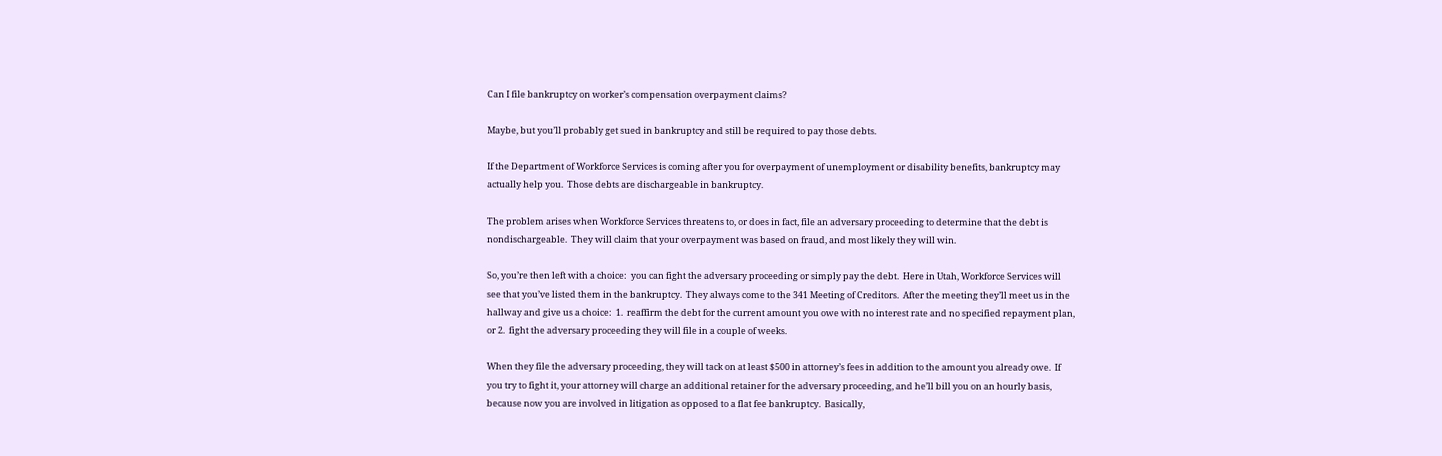Can I file bankruptcy on worker’s compensation overpayment claims?

Maybe, but you’ll probably get sued in bankruptcy and still be required to pay those debts.

If the Department of Workforce Services is coming after you for overpayment of unemployment or disability benefits, bankruptcy may actually help you.  Those debts are dischargeable in bankruptcy.

The problem arises when Workforce Services threatens to, or does in fact, file an adversary proceeding to determine that the debt is nondischargeable.  They will claim that your overpayment was based on fraud, and most likely they will win.

So, you’re then left with a choice:  you can fight the adversary proceeding or simply pay the debt.  Here in Utah, Workforce Services will see that you’ve listed them in the bankruptcy.  They always come to the 341 Meeting of Creditors.  After the meeting they’ll meet us in the hallway and give us a choice:  1.  reaffirm the debt for the current amount you owe with no interest rate and no specified repayment plan, or 2.  fight the adversary proceeding they will file in a couple of weeks.

When they file the adversary proceeding, they will tack on at least $500 in attorney’s fees in addition to the amount you already owe.  If you try to fight it, your attorney will charge an additional retainer for the adversary proceeding, and he’ll bill you on an hourly basis, because now you are involved in litigation as opposed to a flat fee bankruptcy.  Basically,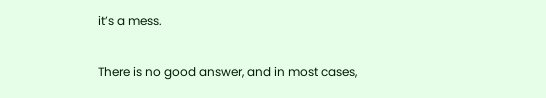it’s a mess.

There is no good answer, and in most cases,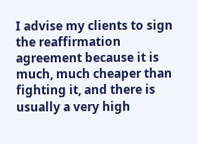I advise my clients to sign the reaffirmation agreement because it is much, much cheaper than fighting it, and there is usually a very high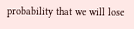probability that we will lose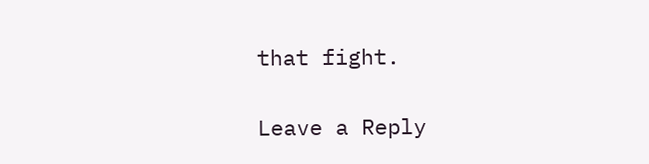that fight.

Leave a Reply